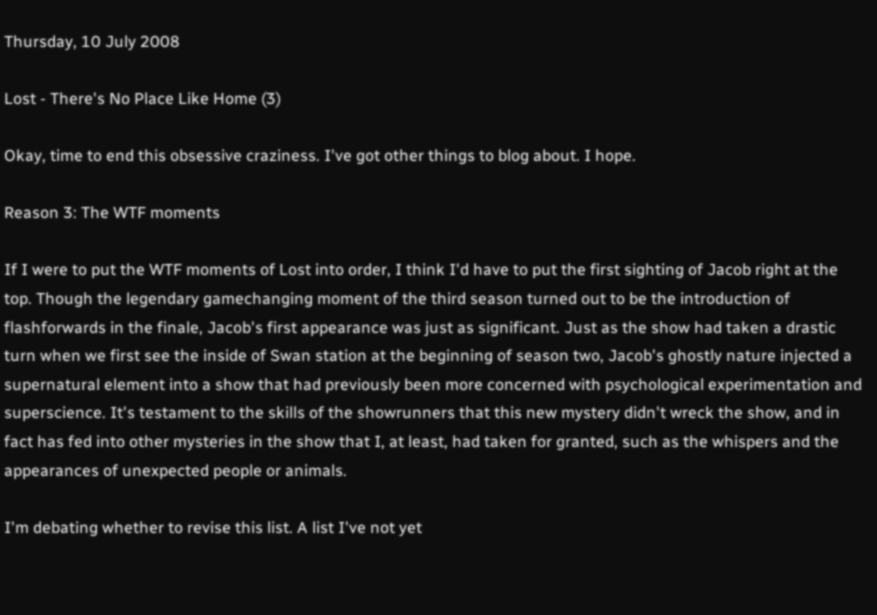Thursday, 10 July 2008

Lost - There's No Place Like Home (3)

Okay, time to end this obsessive craziness. I've got other things to blog about. I hope.

Reason 3: The WTF moments

If I were to put the WTF moments of Lost into order, I think I'd have to put the first sighting of Jacob right at the top. Though the legendary gamechanging moment of the third season turned out to be the introduction of flashforwards in the finale, Jacob's first appearance was just as significant. Just as the show had taken a drastic turn when we first see the inside of Swan station at the beginning of season two, Jacob's ghostly nature injected a supernatural element into a show that had previously been more concerned with psychological experimentation and superscience. It's testament to the skills of the showrunners that this new mystery didn't wreck the show, and in fact has fed into other mysteries in the show that I, at least, had taken for granted, such as the whispers and the appearances of unexpected people or animals.

I'm debating whether to revise this list. A list I've not yet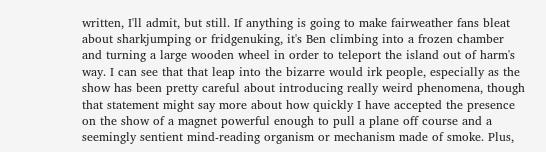written, I'll admit, but still. If anything is going to make fairweather fans bleat about sharkjumping or fridgenuking, it's Ben climbing into a frozen chamber and turning a large wooden wheel in order to teleport the island out of harm's way. I can see that that leap into the bizarre would irk people, especially as the show has been pretty careful about introducing really weird phenomena, though that statement might say more about how quickly I have accepted the presence on the show of a magnet powerful enough to pull a plane off course and a seemingly sentient mind-reading organism or mechanism made of smoke. Plus,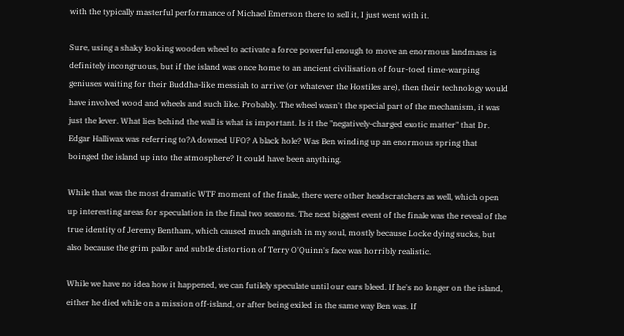with the typically masterful performance of Michael Emerson there to sell it, I just went with it.

Sure, using a shaky looking wooden wheel to activate a force powerful enough to move an enormous landmass is definitely incongruous, but if the island was once home to an ancient civilisation of four-toed time-warping geniuses waiting for their Buddha-like messiah to arrive (or whatever the Hostiles are), then their technology would have involved wood and wheels and such like. Probably. The wheel wasn't the special part of the mechanism, it was just the lever. What lies behind the wall is what is important. Is it the "negatively-charged exotic matter" that Dr. Edgar Halliwax was referring to?A downed UFO? A black hole? Was Ben winding up an enormous spring that boinged the island up into the atmosphere? It could have been anything.

While that was the most dramatic WTF moment of the finale, there were other headscratchers as well, which open up interesting areas for speculation in the final two seasons. The next biggest event of the finale was the reveal of the true identity of Jeremy Bentham, which caused much anguish in my soul, mostly because Locke dying sucks, but also because the grim pallor and subtle distortion of Terry O'Quinn's face was horribly realistic.

While we have no idea how it happened, we can futilely speculate until our ears bleed. If he's no longer on the island, either he died while on a mission off-island, or after being exiled in the same way Ben was. If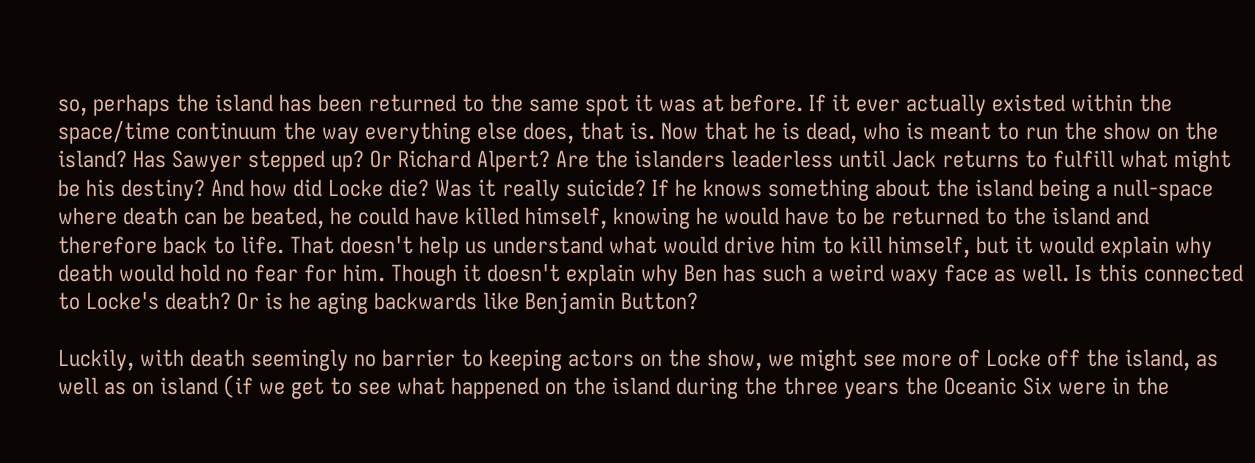so, perhaps the island has been returned to the same spot it was at before. If it ever actually existed within the space/time continuum the way everything else does, that is. Now that he is dead, who is meant to run the show on the island? Has Sawyer stepped up? Or Richard Alpert? Are the islanders leaderless until Jack returns to fulfill what might be his destiny? And how did Locke die? Was it really suicide? If he knows something about the island being a null-space where death can be beated, he could have killed himself, knowing he would have to be returned to the island and therefore back to life. That doesn't help us understand what would drive him to kill himself, but it would explain why death would hold no fear for him. Though it doesn't explain why Ben has such a weird waxy face as well. Is this connected to Locke's death? Or is he aging backwards like Benjamin Button?

Luckily, with death seemingly no barrier to keeping actors on the show, we might see more of Locke off the island, as well as on island (if we get to see what happened on the island during the three years the Oceanic Six were in the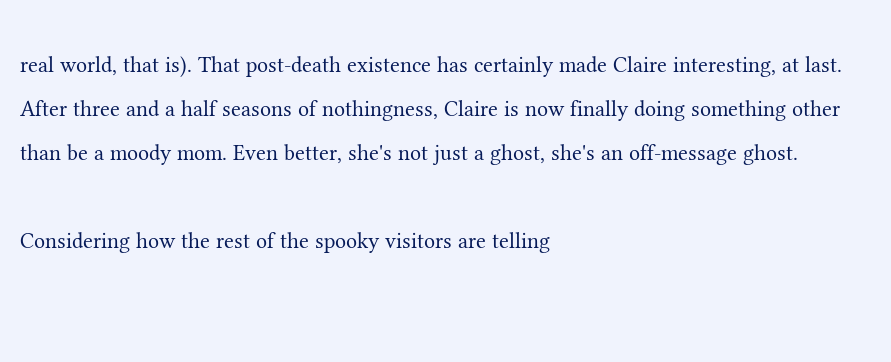real world, that is). That post-death existence has certainly made Claire interesting, at last. After three and a half seasons of nothingness, Claire is now finally doing something other than be a moody mom. Even better, she's not just a ghost, she's an off-message ghost.

Considering how the rest of the spooky visitors are telling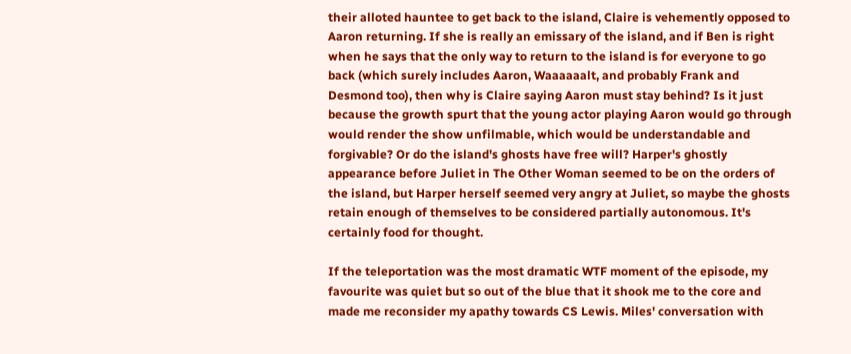their alloted hauntee to get back to the island, Claire is vehemently opposed to Aaron returning. If she is really an emissary of the island, and if Ben is right when he says that the only way to return to the island is for everyone to go back (which surely includes Aaron, Waaaaaalt, and probably Frank and Desmond too), then why is Claire saying Aaron must stay behind? Is it just because the growth spurt that the young actor playing Aaron would go through would render the show unfilmable, which would be understandable and forgivable? Or do the island's ghosts have free will? Harper's ghostly appearance before Juliet in The Other Woman seemed to be on the orders of the island, but Harper herself seemed very angry at Juliet, so maybe the ghosts retain enough of themselves to be considered partially autonomous. It's certainly food for thought.

If the teleportation was the most dramatic WTF moment of the episode, my favourite was quiet but so out of the blue that it shook me to the core and made me reconsider my apathy towards CS Lewis. Miles' conversation with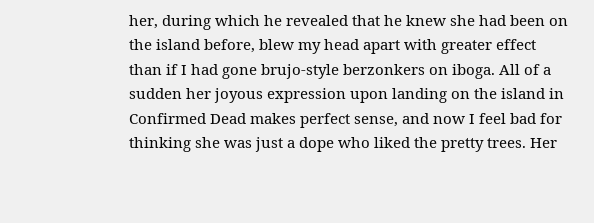her, during which he revealed that he knew she had been on the island before, blew my head apart with greater effect than if I had gone brujo-style berzonkers on iboga. All of a sudden her joyous expression upon landing on the island in Confirmed Dead makes perfect sense, and now I feel bad for thinking she was just a dope who liked the pretty trees. Her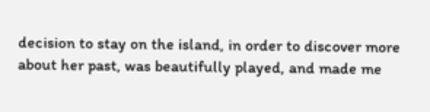decision to stay on the island, in order to discover more about her past, was beautifully played, and made me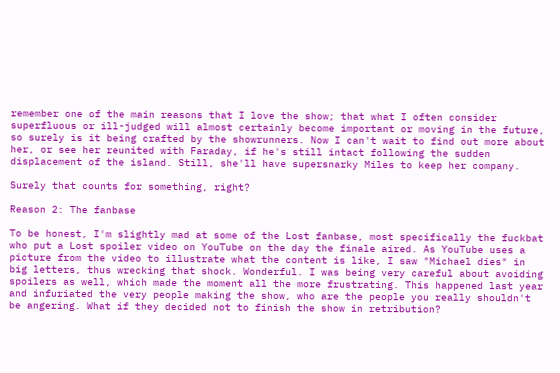remember one of the main reasons that I love the show; that what I often consider superfluous or ill-judged will almost certainly become important or moving in the future, so surely is it being crafted by the showrunners. Now I can't wait to find out more about her, or see her reunited with Faraday, if he's still intact following the sudden displacement of the island. Still, she'll have supersnarky Miles to keep her company.

Surely that counts for something, right?

Reason 2: The fanbase

To be honest, I'm slightly mad at some of the Lost fanbase, most specifically the fuckbat who put a Lost spoiler video on YouTube on the day the finale aired. As YouTube uses a picture from the video to illustrate what the content is like, I saw "Michael dies" in big letters, thus wrecking that shock. Wonderful. I was being very careful about avoiding spoilers as well, which made the moment all the more frustrating. This happened last year and infuriated the very people making the show, who are the people you really shouldn't be angering. What if they decided not to finish the show in retribution?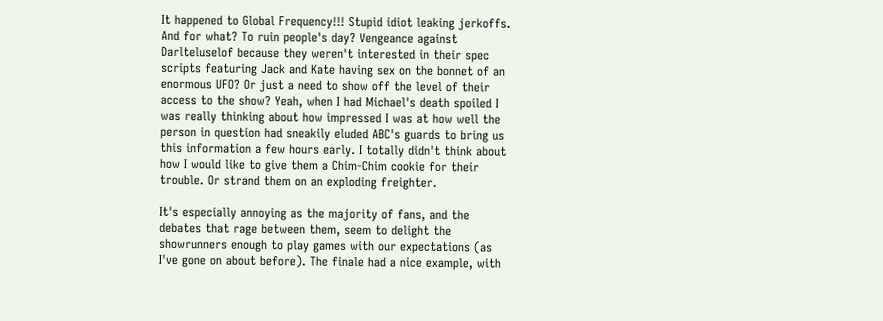It happened to Global Frequency!!! Stupid idiot leaking jerkoffs. And for what? To ruin people's day? Vengeance against Darlteluselof because they weren't interested in their spec scripts featuring Jack and Kate having sex on the bonnet of an enormous UFO? Or just a need to show off the level of their access to the show? Yeah, when I had Michael's death spoiled I was really thinking about how impressed I was at how well the person in question had sneakily eluded ABC's guards to bring us this information a few hours early. I totally didn't think about how I would like to give them a Chim-Chim cookie for their trouble. Or strand them on an exploding freighter.

It's especially annoying as the majority of fans, and the debates that rage between them, seem to delight the showrunners enough to play games with our expectations (as I've gone on about before). The finale had a nice example, with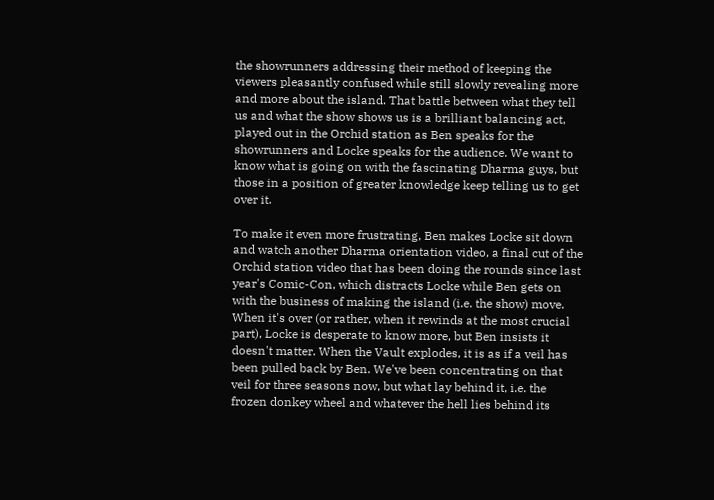the showrunners addressing their method of keeping the viewers pleasantly confused while still slowly revealing more and more about the island. That battle between what they tell us and what the show shows us is a brilliant balancing act, played out in the Orchid station as Ben speaks for the showrunners and Locke speaks for the audience. We want to know what is going on with the fascinating Dharma guys, but those in a position of greater knowledge keep telling us to get over it.

To make it even more frustrating, Ben makes Locke sit down and watch another Dharma orientation video, a final cut of the Orchid station video that has been doing the rounds since last year's Comic-Con, which distracts Locke while Ben gets on with the business of making the island (i.e. the show) move. When it's over (or rather, when it rewinds at the most crucial part), Locke is desperate to know more, but Ben insists it doesn't matter. When the Vault explodes, it is as if a veil has been pulled back by Ben. We've been concentrating on that veil for three seasons now, but what lay behind it, i.e. the frozen donkey wheel and whatever the hell lies behind its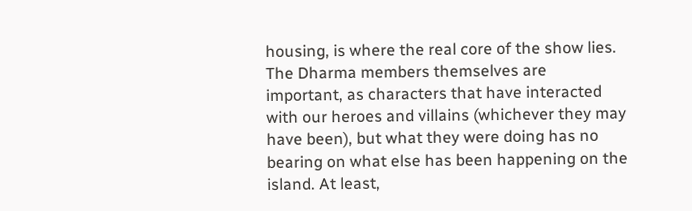housing, is where the real core of the show lies. The Dharma members themselves are important, as characters that have interacted with our heroes and villains (whichever they may have been), but what they were doing has no bearing on what else has been happening on the island. At least,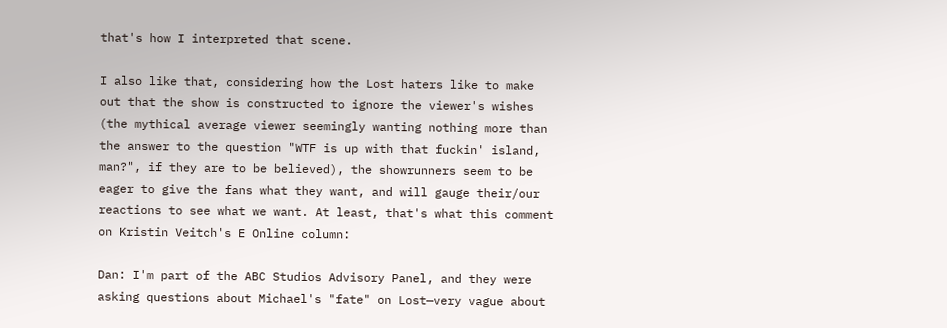that's how I interpreted that scene.

I also like that, considering how the Lost haters like to make out that the show is constructed to ignore the viewer's wishes (the mythical average viewer seemingly wanting nothing more than the answer to the question "WTF is up with that fuckin' island, man?", if they are to be believed), the showrunners seem to be eager to give the fans what they want, and will gauge their/our reactions to see what we want. At least, that's what this comment on Kristin Veitch's E Online column:

Dan: I'm part of the ABC Studios Advisory Panel, and they were asking questions about Michael's "fate" on Lost—very vague about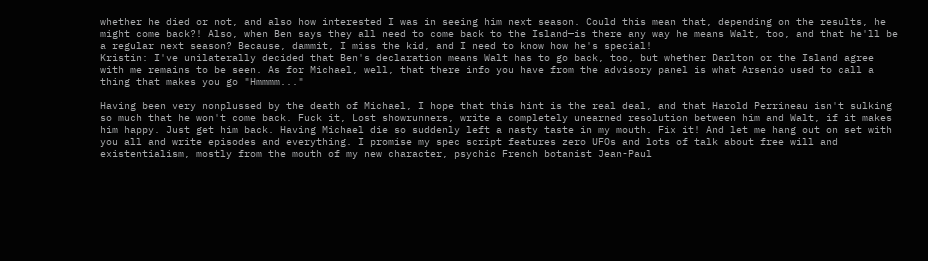whether he died or not, and also how interested I was in seeing him next season. Could this mean that, depending on the results, he might come back?! Also, when Ben says they all need to come back to the Island—is there any way he means Walt, too, and that he'll be a regular next season? Because, dammit, I miss the kid, and I need to know how he's special!
Kristin: I've unilaterally decided that Ben's declaration means Walt has to go back, too, but whether Darlton or the Island agree with me remains to be seen. As for Michael, well, that there info you have from the advisory panel is what Arsenio used to call a thing that makes you go "Hmmmm..."

Having been very nonplussed by the death of Michael, I hope that this hint is the real deal, and that Harold Perrineau isn't sulking so much that he won't come back. Fuck it, Lost showrunners, write a completely unearned resolution between him and Walt, if it makes him happy. Just get him back. Having Michael die so suddenly left a nasty taste in my mouth. Fix it! And let me hang out on set with you all and write episodes and everything. I promise my spec script features zero UFOs and lots of talk about free will and existentialism, mostly from the mouth of my new character, psychic French botanist Jean-Paul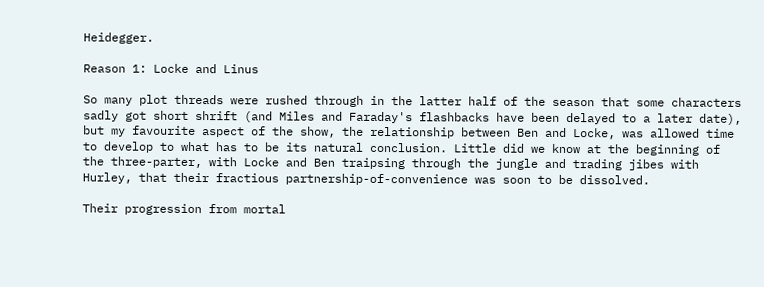Heidegger.

Reason 1: Locke and Linus

So many plot threads were rushed through in the latter half of the season that some characters sadly got short shrift (and Miles and Faraday's flashbacks have been delayed to a later date), but my favourite aspect of the show, the relationship between Ben and Locke, was allowed time to develop to what has to be its natural conclusion. Little did we know at the beginning of the three-parter, with Locke and Ben traipsing through the jungle and trading jibes with Hurley, that their fractious partnership-of-convenience was soon to be dissolved.

Their progression from mortal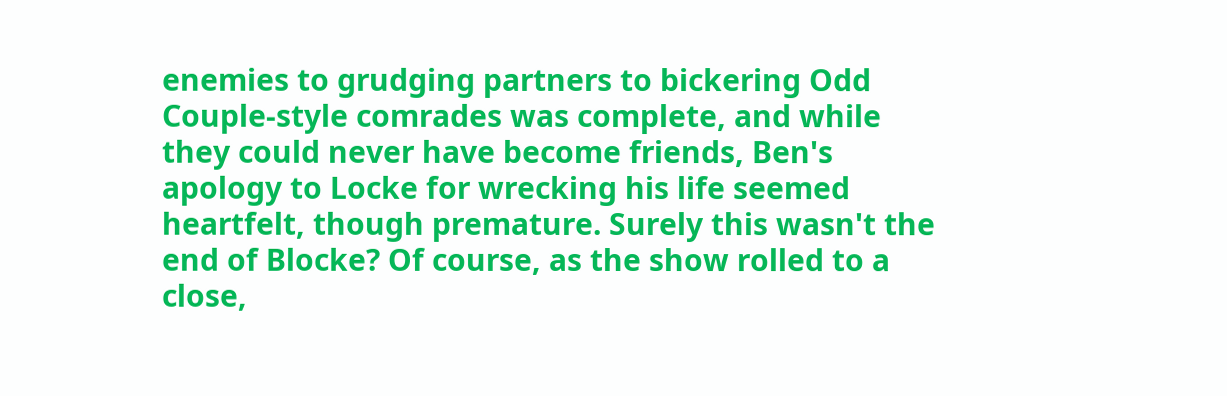enemies to grudging partners to bickering Odd Couple-style comrades was complete, and while they could never have become friends, Ben's apology to Locke for wrecking his life seemed heartfelt, though premature. Surely this wasn't the end of Blocke? Of course, as the show rolled to a close,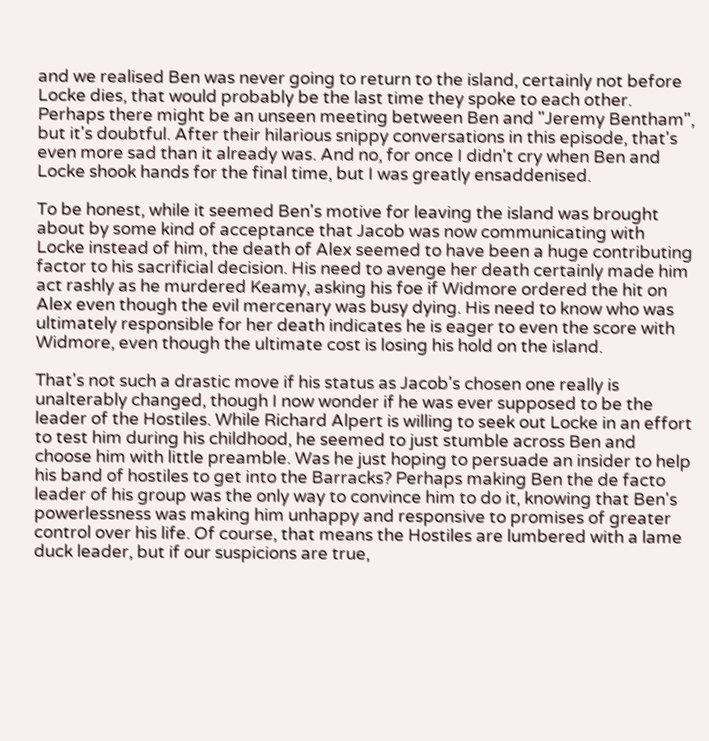and we realised Ben was never going to return to the island, certainly not before Locke dies, that would probably be the last time they spoke to each other. Perhaps there might be an unseen meeting between Ben and "Jeremy Bentham", but it's doubtful. After their hilarious snippy conversations in this episode, that's even more sad than it already was. And no, for once I didn't cry when Ben and Locke shook hands for the final time, but I was greatly ensaddenised.

To be honest, while it seemed Ben's motive for leaving the island was brought about by some kind of acceptance that Jacob was now communicating with Locke instead of him, the death of Alex seemed to have been a huge contributing factor to his sacrificial decision. His need to avenge her death certainly made him act rashly as he murdered Keamy, asking his foe if Widmore ordered the hit on Alex even though the evil mercenary was busy dying. His need to know who was ultimately responsible for her death indicates he is eager to even the score with Widmore, even though the ultimate cost is losing his hold on the island.

That's not such a drastic move if his status as Jacob's chosen one really is unalterably changed, though I now wonder if he was ever supposed to be the leader of the Hostiles. While Richard Alpert is willing to seek out Locke in an effort to test him during his childhood, he seemed to just stumble across Ben and choose him with little preamble. Was he just hoping to persuade an insider to help his band of hostiles to get into the Barracks? Perhaps making Ben the de facto leader of his group was the only way to convince him to do it, knowing that Ben's powerlessness was making him unhappy and responsive to promises of greater control over his life. Of course, that means the Hostiles are lumbered with a lame duck leader, but if our suspicions are true,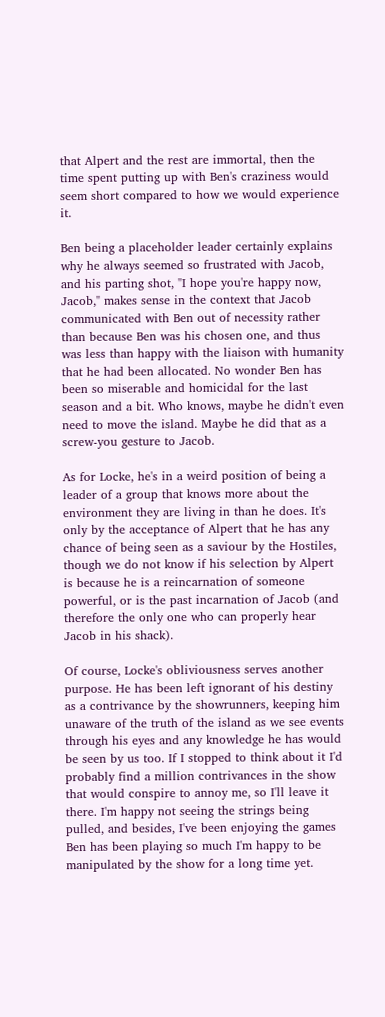that Alpert and the rest are immortal, then the time spent putting up with Ben's craziness would seem short compared to how we would experience it.

Ben being a placeholder leader certainly explains why he always seemed so frustrated with Jacob, and his parting shot, "I hope you're happy now, Jacob," makes sense in the context that Jacob communicated with Ben out of necessity rather than because Ben was his chosen one, and thus was less than happy with the liaison with humanity that he had been allocated. No wonder Ben has been so miserable and homicidal for the last season and a bit. Who knows, maybe he didn't even need to move the island. Maybe he did that as a screw-you gesture to Jacob.

As for Locke, he's in a weird position of being a leader of a group that knows more about the environment they are living in than he does. It's only by the acceptance of Alpert that he has any chance of being seen as a saviour by the Hostiles, though we do not know if his selection by Alpert is because he is a reincarnation of someone powerful, or is the past incarnation of Jacob (and therefore the only one who can properly hear Jacob in his shack).

Of course, Locke's obliviousness serves another purpose. He has been left ignorant of his destiny as a contrivance by the showrunners, keeping him unaware of the truth of the island as we see events through his eyes and any knowledge he has would be seen by us too. If I stopped to think about it I'd probably find a million contrivances in the show that would conspire to annoy me, so I'll leave it there. I'm happy not seeing the strings being pulled, and besides, I've been enjoying the games Ben has been playing so much I'm happy to be manipulated by the show for a long time yet.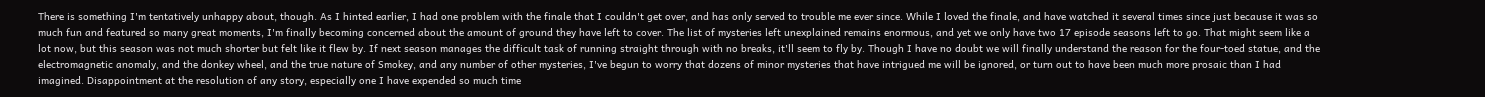There is something I'm tentatively unhappy about, though. As I hinted earlier, I had one problem with the finale that I couldn't get over, and has only served to trouble me ever since. While I loved the finale, and have watched it several times since just because it was so much fun and featured so many great moments, I'm finally becoming concerned about the amount of ground they have left to cover. The list of mysteries left unexplained remains enormous, and yet we only have two 17 episode seasons left to go. That might seem like a lot now, but this season was not much shorter but felt like it flew by. If next season manages the difficult task of running straight through with no breaks, it'll seem to fly by. Though I have no doubt we will finally understand the reason for the four-toed statue, and the electromagnetic anomaly, and the donkey wheel, and the true nature of Smokey, and any number of other mysteries, I've begun to worry that dozens of minor mysteries that have intrigued me will be ignored, or turn out to have been much more prosaic than I had imagined. Disappointment at the resolution of any story, especially one I have expended so much time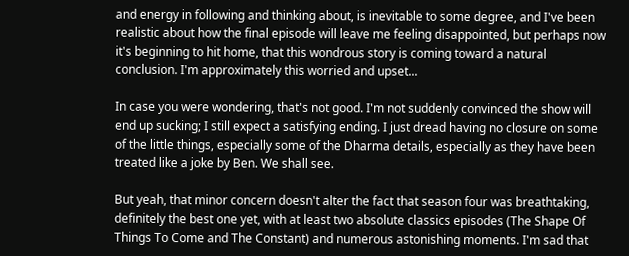and energy in following and thinking about, is inevitable to some degree, and I've been realistic about how the final episode will leave me feeling disappointed, but perhaps now it's beginning to hit home, that this wondrous story is coming toward a natural conclusion. I'm approximately this worried and upset...

In case you were wondering, that's not good. I'm not suddenly convinced the show will end up sucking; I still expect a satisfying ending. I just dread having no closure on some of the little things, especially some of the Dharma details, especially as they have been treated like a joke by Ben. We shall see.

But yeah, that minor concern doesn't alter the fact that season four was breathtaking, definitely the best one yet, with at least two absolute classics episodes (The Shape Of Things To Come and The Constant) and numerous astonishing moments. I'm sad that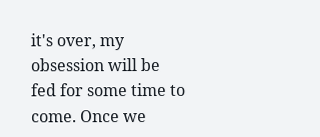it's over, my obsession will be fed for some time to come. Once we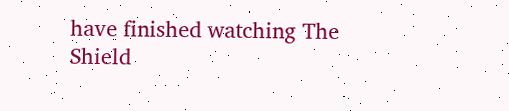have finished watching The Shield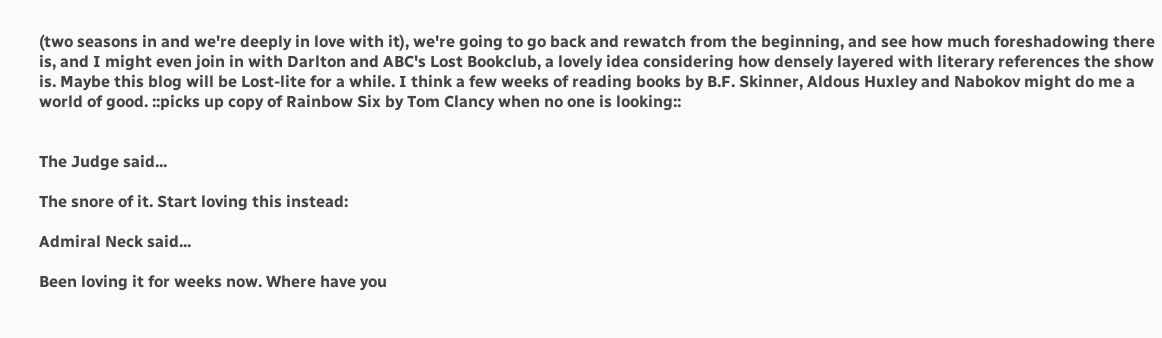(two seasons in and we're deeply in love with it), we're going to go back and rewatch from the beginning, and see how much foreshadowing there is, and I might even join in with Darlton and ABC's Lost Bookclub, a lovely idea considering how densely layered with literary references the show is. Maybe this blog will be Lost-lite for a while. I think a few weeks of reading books by B.F. Skinner, Aldous Huxley and Nabokov might do me a world of good. ::picks up copy of Rainbow Six by Tom Clancy when no one is looking::


The Judge said...

The snore of it. Start loving this instead:

Admiral Neck said...

Been loving it for weeks now. Where have you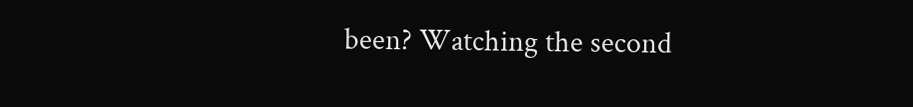been? Watching the second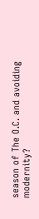season of The O.C. and avoiding modernity?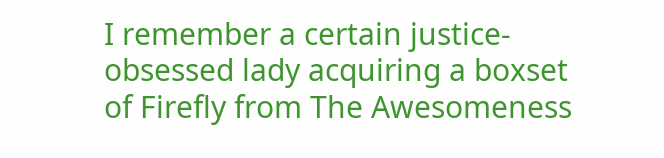I remember a certain justice-obsessed lady acquiring a boxset of Firefly from The Awesomeness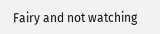Fairy and not watching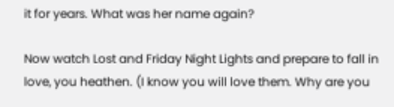it for years. What was her name again?

Now watch Lost and Friday Night Lights and prepare to fall in love, you heathen. (I know you will love them. Why are you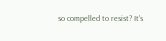so compelled to resist? It's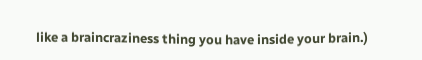like a braincraziness thing you have inside your brain.)